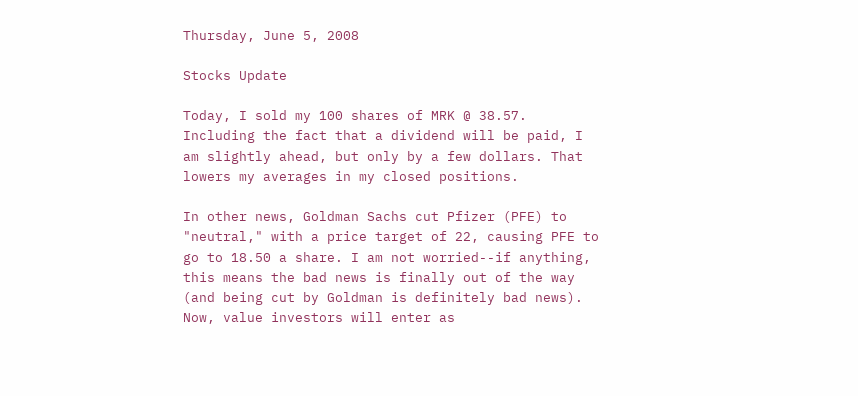Thursday, June 5, 2008

Stocks Update

Today, I sold my 100 shares of MRK @ 38.57. Including the fact that a dividend will be paid, I am slightly ahead, but only by a few dollars. That lowers my averages in my closed positions.

In other news, Goldman Sachs cut Pfizer (PFE) to "neutral," with a price target of 22, causing PFE to go to 18.50 a share. I am not worried--if anything, this means the bad news is finally out of the way (and being cut by Goldman is definitely bad news). Now, value investors will enter as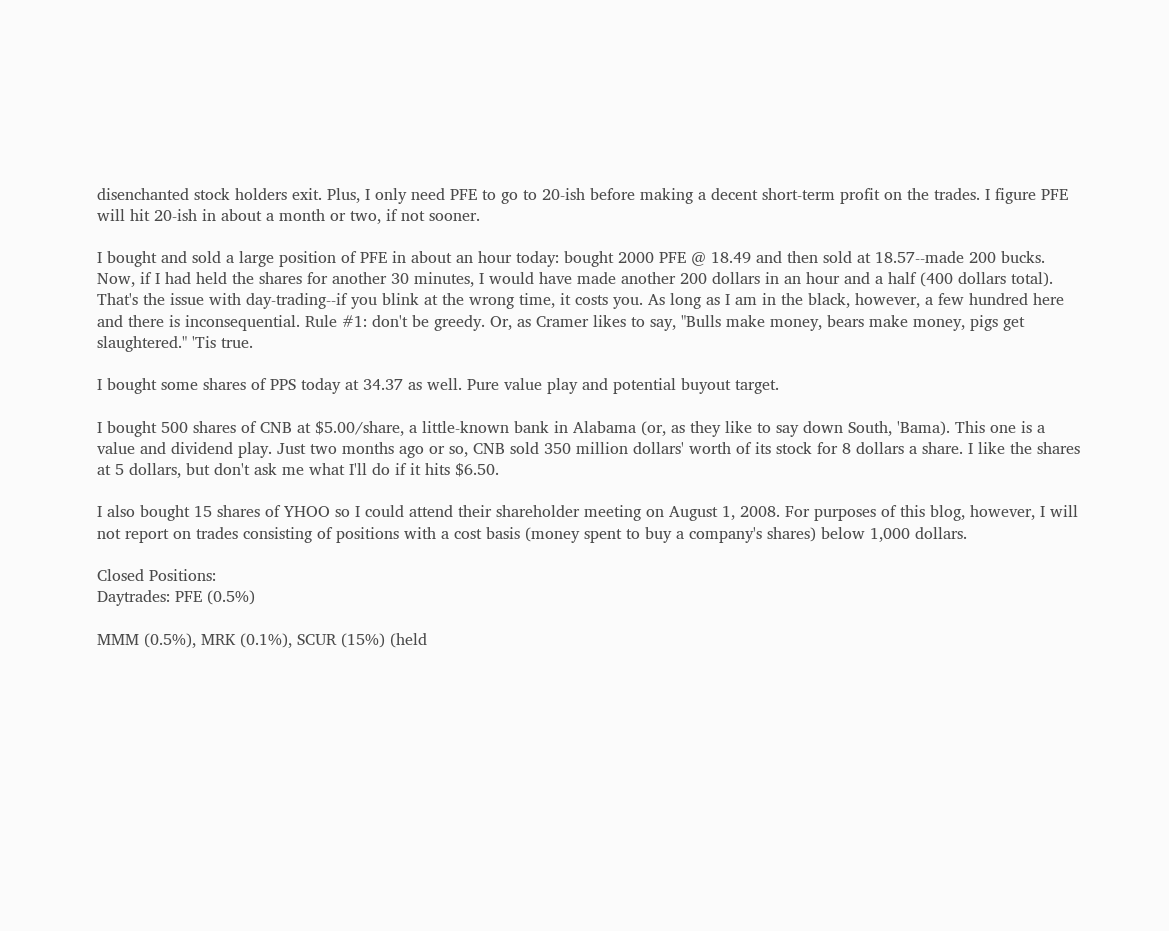disenchanted stock holders exit. Plus, I only need PFE to go to 20-ish before making a decent short-term profit on the trades. I figure PFE will hit 20-ish in about a month or two, if not sooner.

I bought and sold a large position of PFE in about an hour today: bought 2000 PFE @ 18.49 and then sold at 18.57--made 200 bucks. Now, if I had held the shares for another 30 minutes, I would have made another 200 dollars in an hour and a half (400 dollars total). That's the issue with day-trading--if you blink at the wrong time, it costs you. As long as I am in the black, however, a few hundred here and there is inconsequential. Rule #1: don't be greedy. Or, as Cramer likes to say, "Bulls make money, bears make money, pigs get slaughtered." 'Tis true.

I bought some shares of PPS today at 34.37 as well. Pure value play and potential buyout target.

I bought 500 shares of CNB at $5.00/share, a little-known bank in Alabama (or, as they like to say down South, 'Bama). This one is a value and dividend play. Just two months ago or so, CNB sold 350 million dollars' worth of its stock for 8 dollars a share. I like the shares at 5 dollars, but don't ask me what I'll do if it hits $6.50.

I also bought 15 shares of YHOO so I could attend their shareholder meeting on August 1, 2008. For purposes of this blog, however, I will not report on trades consisting of positions with a cost basis (money spent to buy a company's shares) below 1,000 dollars.

Closed Positions:
Daytrades: PFE (0.5%)

MMM (0.5%), MRK (0.1%), SCUR (15%) (held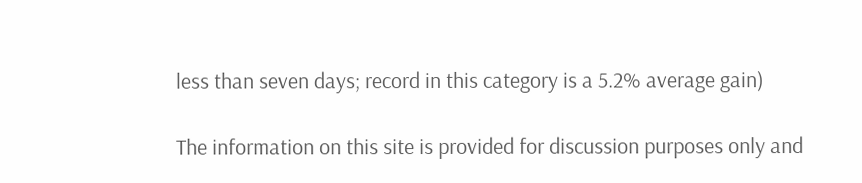less than seven days; record in this category is a 5.2% average gain)

The information on this site is provided for discussion purposes only and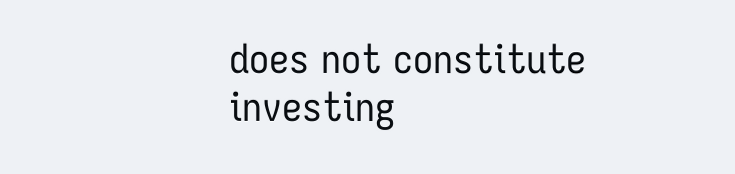does not constitute investing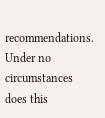recommendations. Under no circumstances does this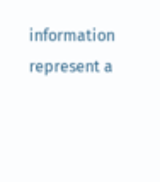information represent a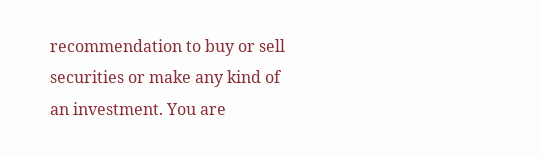recommendation to buy or sell securities or make any kind of an investment. You are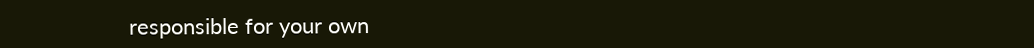responsible for your own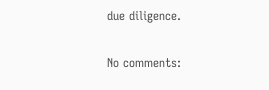due diligence.

No comments: